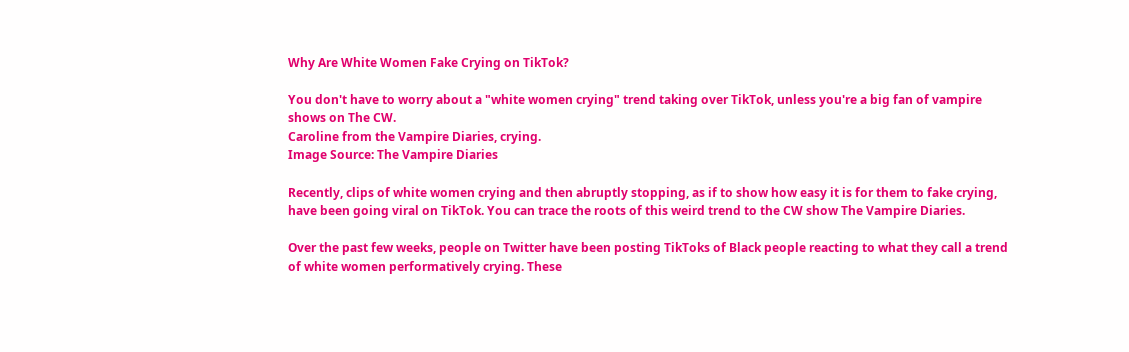Why Are White Women Fake Crying on TikTok?

You don't have to worry about a "white women crying" trend taking over TikTok, unless you're a big fan of vampire shows on The CW.
Caroline from the Vampire Diaries, crying.
Image Source: The Vampire Diaries

Recently, clips of white women crying and then abruptly stopping, as if to show how easy it is for them to fake crying, have been going viral on TikTok. You can trace the roots of this weird trend to the CW show The Vampire Diaries.

Over the past few weeks, people on Twitter have been posting TikToks of Black people reacting to what they call a trend of white women performatively crying. These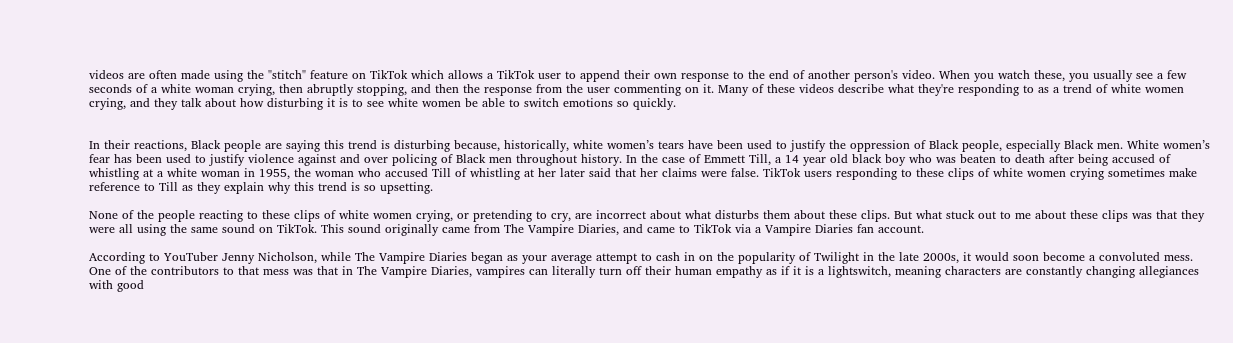videos are often made using the "stitch" feature on TikTok which allows a TikTok user to append their own response to the end of another person's video. When you watch these, you usually see a few seconds of a white woman crying, then abruptly stopping, and then the response from the user commenting on it. Many of these videos describe what they're responding to as a trend of white women crying, and they talk about how disturbing it is to see white women be able to switch emotions so quickly.


In their reactions, Black people are saying this trend is disturbing because, historically, white women’s tears have been used to justify the oppression of Black people, especially Black men. White women’s fear has been used to justify violence against and over policing of Black men throughout history. In the case of Emmett Till, a 14 year old black boy who was beaten to death after being accused of whistling at a white woman in 1955, the woman who accused Till of whistling at her later said that her claims were false. TikTok users responding to these clips of white women crying sometimes make reference to Till as they explain why this trend is so upsetting.

None of the people reacting to these clips of white women crying, or pretending to cry, are incorrect about what disturbs them about these clips. But what stuck out to me about these clips was that they were all using the same sound on TikTok. This sound originally came from The Vampire Diaries, and came to TikTok via a Vampire Diaries fan account.

According to YouTuber Jenny Nicholson, while The Vampire Diaries began as your average attempt to cash in on the popularity of Twilight in the late 2000s, it would soon become a convoluted mess. One of the contributors to that mess was that in The Vampire Diaries, vampires can literally turn off their human empathy as if it is a lightswitch, meaning characters are constantly changing allegiances with good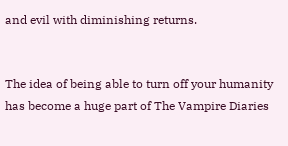and evil with diminishing returns.


The idea of being able to turn off your humanity has become a huge part of The Vampire Diaries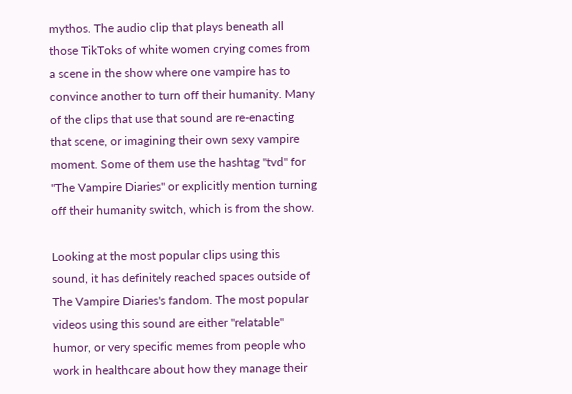mythos. The audio clip that plays beneath all those TikToks of white women crying comes from a scene in the show where one vampire has to convince another to turn off their humanity. Many of the clips that use that sound are re-enacting that scene, or imagining their own sexy vampire moment. Some of them use the hashtag "tvd" for "The Vampire Diaries" or explicitly mention turning off their humanity switch, which is from the show.

Looking at the most popular clips using this sound, it has definitely reached spaces outside of The Vampire Diaries's fandom. The most popular videos using this sound are either "relatable" humor, or very specific memes from people who work in healthcare about how they manage their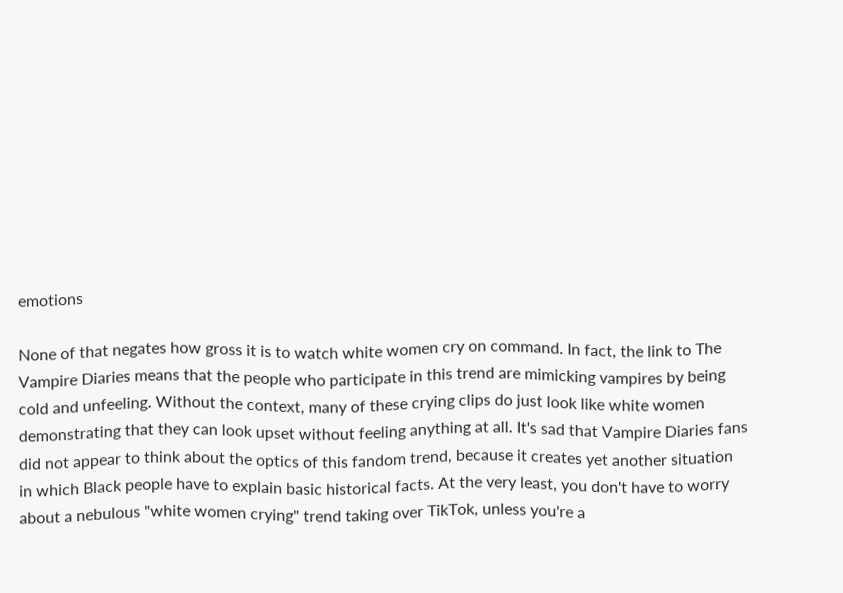emotions

None of that negates how gross it is to watch white women cry on command. In fact, the link to The Vampire Diaries means that the people who participate in this trend are mimicking vampires by being cold and unfeeling. Without the context, many of these crying clips do just look like white women demonstrating that they can look upset without feeling anything at all. It's sad that Vampire Diaries fans did not appear to think about the optics of this fandom trend, because it creates yet another situation in which Black people have to explain basic historical facts. At the very least, you don't have to worry about a nebulous "white women crying" trend taking over TikTok, unless you're a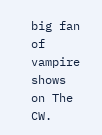big fan of vampire shows on The CW.